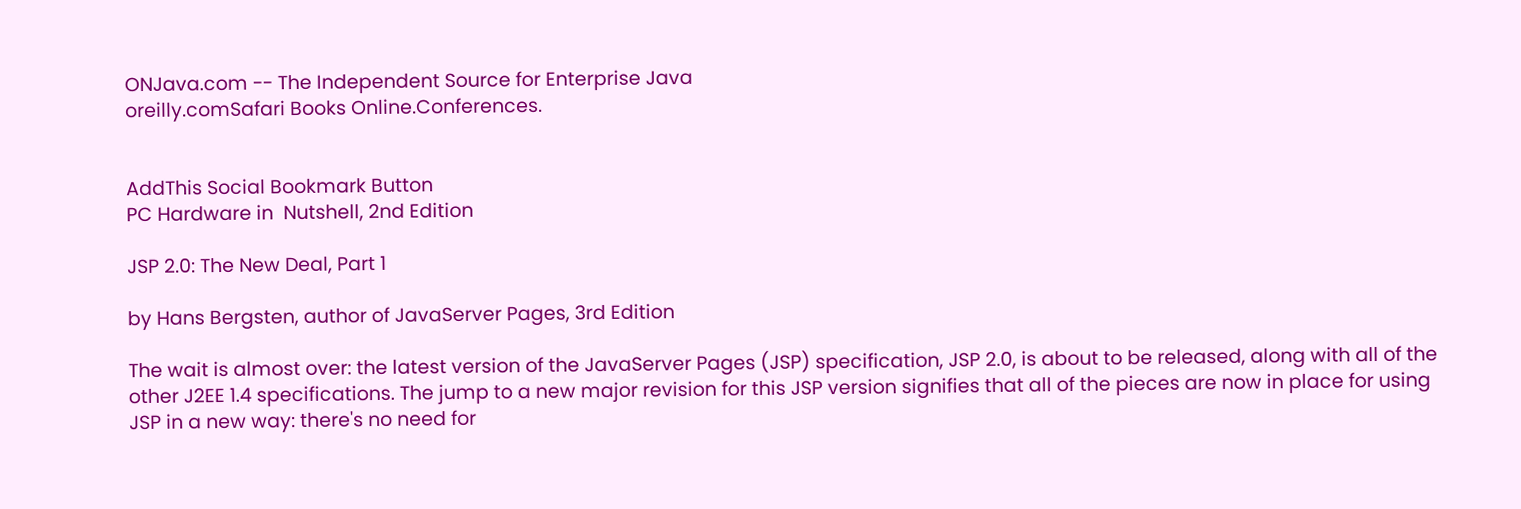ONJava.com -- The Independent Source for Enterprise Java
oreilly.comSafari Books Online.Conferences.


AddThis Social Bookmark Button
PC Hardware in  Nutshell, 2nd Edition

JSP 2.0: The New Deal, Part 1

by Hans Bergsten, author of JavaServer Pages, 3rd Edition

The wait is almost over: the latest version of the JavaServer Pages (JSP) specification, JSP 2.0, is about to be released, along with all of the other J2EE 1.4 specifications. The jump to a new major revision for this JSP version signifies that all of the pieces are now in place for using JSP in a new way: there's no need for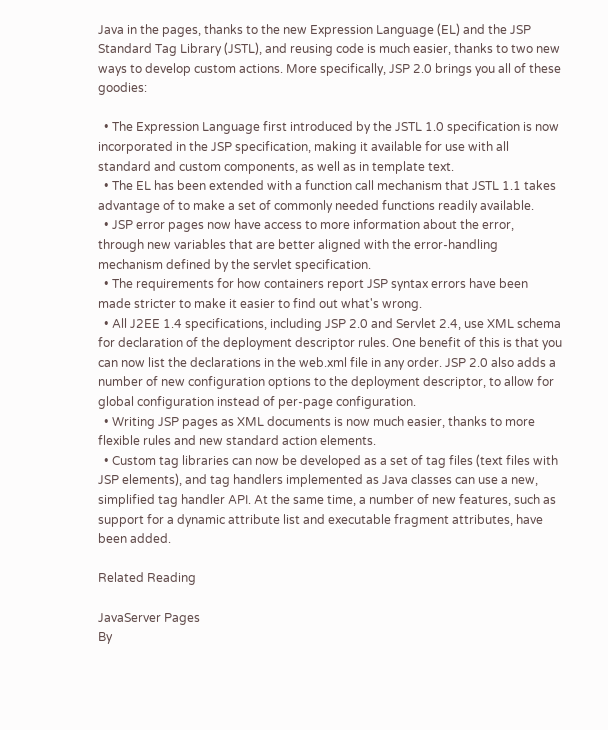Java in the pages, thanks to the new Expression Language (EL) and the JSP Standard Tag Library (JSTL), and reusing code is much easier, thanks to two new ways to develop custom actions. More specifically, JSP 2.0 brings you all of these goodies:

  • The Expression Language first introduced by the JSTL 1.0 specification is now incorporated in the JSP specification, making it available for use with all standard and custom components, as well as in template text.
  • The EL has been extended with a function call mechanism that JSTL 1.1 takes advantage of to make a set of commonly needed functions readily available.
  • JSP error pages now have access to more information about the error, through new variables that are better aligned with the error-handling mechanism defined by the servlet specification.
  • The requirements for how containers report JSP syntax errors have been made stricter to make it easier to find out what's wrong.
  • All J2EE 1.4 specifications, including JSP 2.0 and Servlet 2.4, use XML schema for declaration of the deployment descriptor rules. One benefit of this is that you can now list the declarations in the web.xml file in any order. JSP 2.0 also adds a number of new configuration options to the deployment descriptor, to allow for global configuration instead of per-page configuration.
  • Writing JSP pages as XML documents is now much easier, thanks to more flexible rules and new standard action elements.
  • Custom tag libraries can now be developed as a set of tag files (text files with JSP elements), and tag handlers implemented as Java classes can use a new, simplified tag handler API. At the same time, a number of new features, such as support for a dynamic attribute list and executable fragment attributes, have been added.

Related Reading

JavaServer Pages
By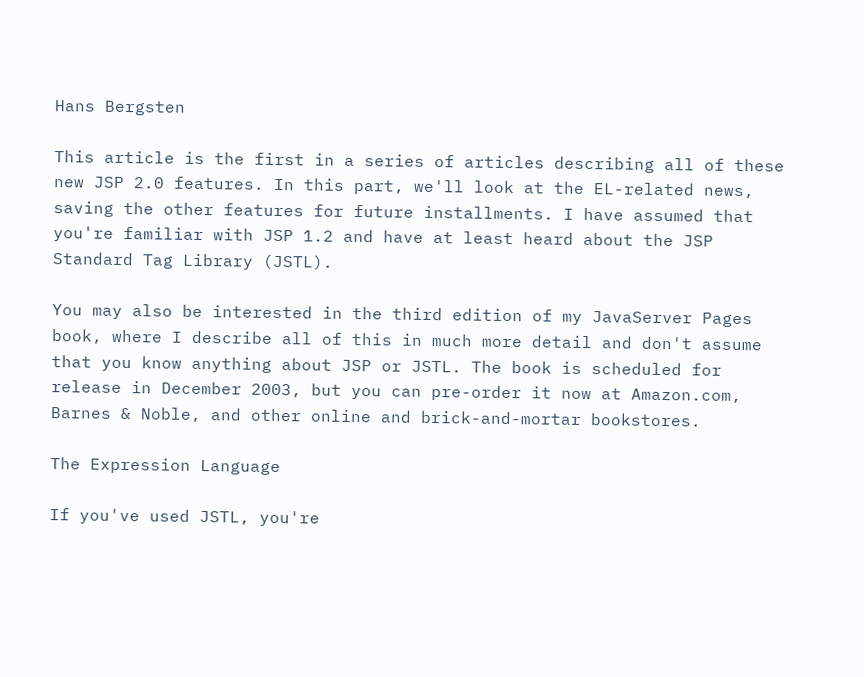Hans Bergsten

This article is the first in a series of articles describing all of these new JSP 2.0 features. In this part, we'll look at the EL-related news, saving the other features for future installments. I have assumed that you're familiar with JSP 1.2 and have at least heard about the JSP Standard Tag Library (JSTL).

You may also be interested in the third edition of my JavaServer Pages book, where I describe all of this in much more detail and don't assume that you know anything about JSP or JSTL. The book is scheduled for release in December 2003, but you can pre-order it now at Amazon.com, Barnes & Noble, and other online and brick-and-mortar bookstores.

The Expression Language

If you've used JSTL, you're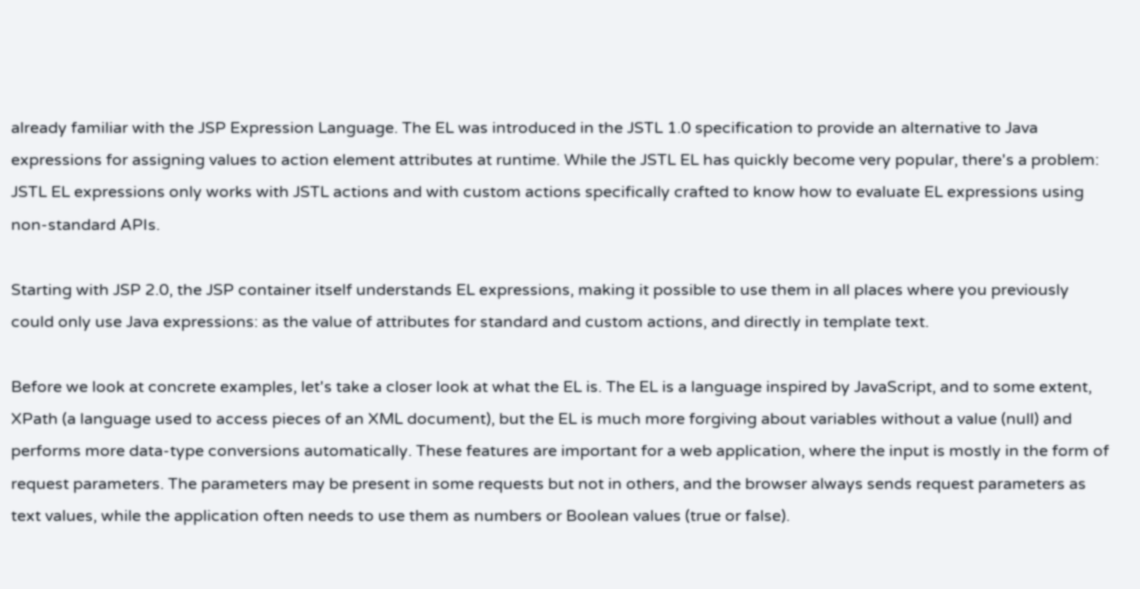already familiar with the JSP Expression Language. The EL was introduced in the JSTL 1.0 specification to provide an alternative to Java expressions for assigning values to action element attributes at runtime. While the JSTL EL has quickly become very popular, there's a problem: JSTL EL expressions only works with JSTL actions and with custom actions specifically crafted to know how to evaluate EL expressions using non-standard APIs.

Starting with JSP 2.0, the JSP container itself understands EL expressions, making it possible to use them in all places where you previously could only use Java expressions: as the value of attributes for standard and custom actions, and directly in template text.

Before we look at concrete examples, let's take a closer look at what the EL is. The EL is a language inspired by JavaScript, and to some extent, XPath (a language used to access pieces of an XML document), but the EL is much more forgiving about variables without a value (null) and performs more data-type conversions automatically. These features are important for a web application, where the input is mostly in the form of request parameters. The parameters may be present in some requests but not in others, and the browser always sends request parameters as text values, while the application often needs to use them as numbers or Boolean values (true or false).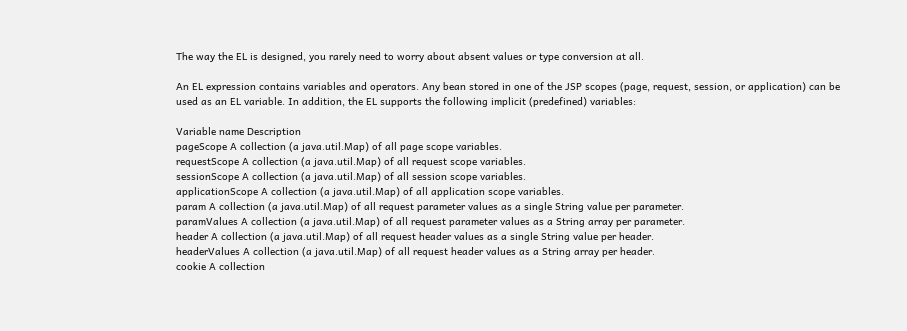The way the EL is designed, you rarely need to worry about absent values or type conversion at all.

An EL expression contains variables and operators. Any bean stored in one of the JSP scopes (page, request, session, or application) can be used as an EL variable. In addition, the EL supports the following implicit (predefined) variables:

Variable name Description
pageScope A collection (a java.util.Map) of all page scope variables.
requestScope A collection (a java.util.Map) of all request scope variables.
sessionScope A collection (a java.util.Map) of all session scope variables.
applicationScope A collection (a java.util.Map) of all application scope variables.
param A collection (a java.util.Map) of all request parameter values as a single String value per parameter.
paramValues A collection (a java.util.Map) of all request parameter values as a String array per parameter.
header A collection (a java.util.Map) of all request header values as a single String value per header.
headerValues A collection (a java.util.Map) of all request header values as a String array per header.
cookie A collection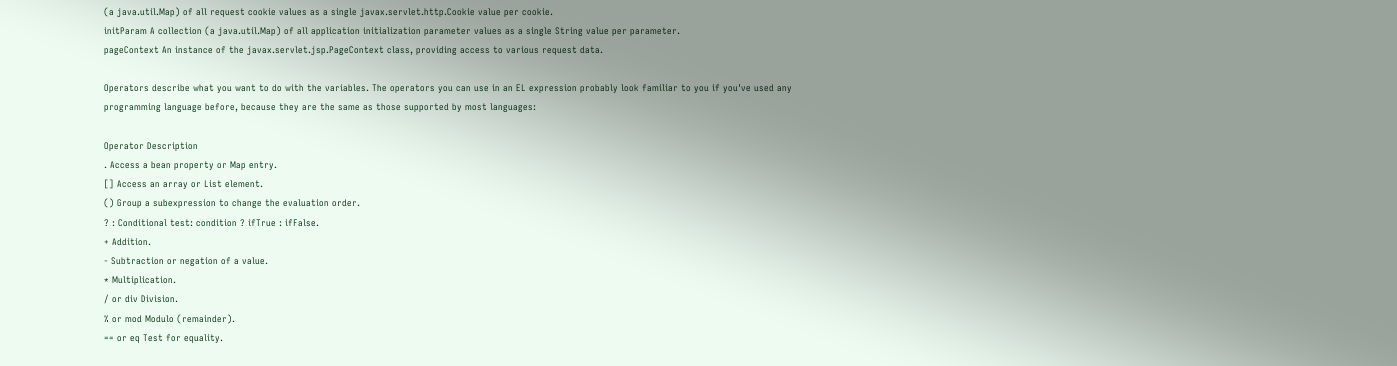(a java.util.Map) of all request cookie values as a single javax.servlet.http.Cookie value per cookie.
initParam A collection (a java.util.Map) of all application initialization parameter values as a single String value per parameter.
pageContext An instance of the javax.servlet.jsp.PageContext class, providing access to various request data.

Operators describe what you want to do with the variables. The operators you can use in an EL expression probably look familiar to you if you've used any programming language before, because they are the same as those supported by most languages:

Operator Description
. Access a bean property or Map entry.
[] Access an array or List element.
() Group a subexpression to change the evaluation order.
? : Conditional test: condition ? ifTrue : ifFalse.
+ Addition.
- Subtraction or negation of a value.
* Multiplication.
/ or div Division.
% or mod Modulo (remainder).
== or eq Test for equality.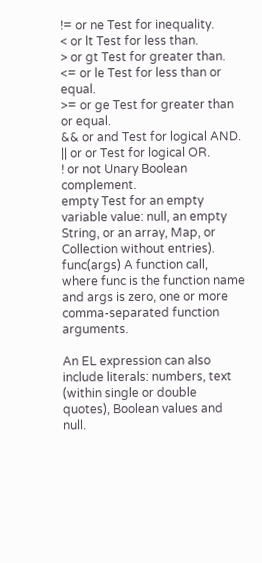!= or ne Test for inequality.
< or lt Test for less than.
> or gt Test for greater than.
<= or le Test for less than or equal.
>= or ge Test for greater than or equal.
&& or and Test for logical AND.
|| or or Test for logical OR.
! or not Unary Boolean complement.
empty Test for an empty variable value: null, an empty String, or an array, Map, or Collection without entries).
func(args) A function call, where func is the function name and args is zero, one or more comma-separated function arguments.

An EL expression can also include literals: numbers, text (within single or double quotes), Boolean values and null.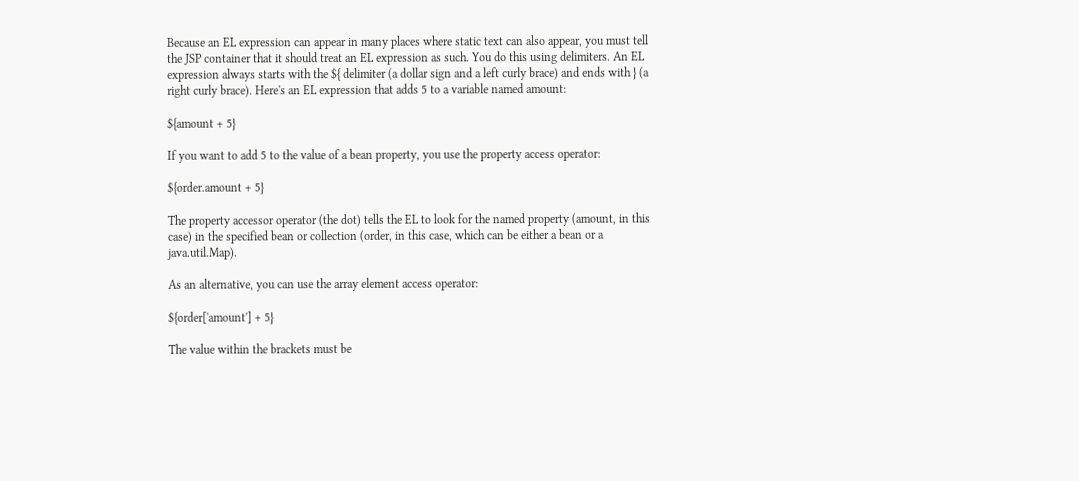Because an EL expression can appear in many places where static text can also appear, you must tell the JSP container that it should treat an EL expression as such. You do this using delimiters. An EL expression always starts with the ${ delimiter (a dollar sign and a left curly brace) and ends with } (a right curly brace). Here's an EL expression that adds 5 to a variable named amount:

${amount + 5}

If you want to add 5 to the value of a bean property, you use the property access operator:

${order.amount + 5}

The property accessor operator (the dot) tells the EL to look for the named property (amount, in this case) in the specified bean or collection (order, in this case, which can be either a bean or a java.util.Map).

As an alternative, you can use the array element access operator:

${order['amount'] + 5}

The value within the brackets must be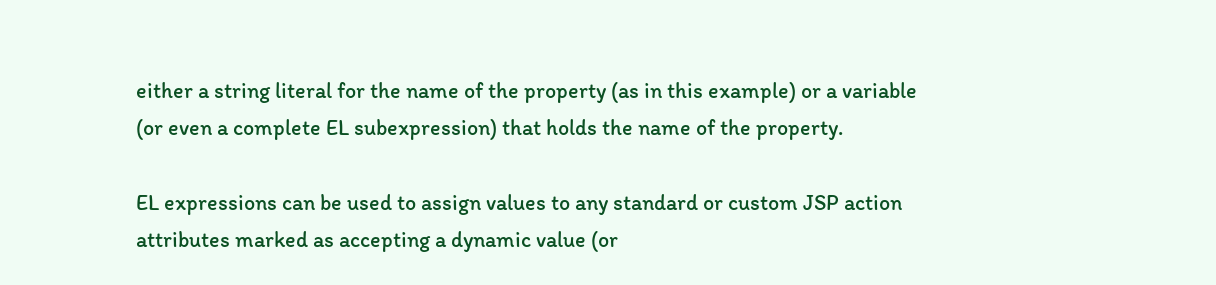either a string literal for the name of the property (as in this example) or a variable (or even a complete EL subexpression) that holds the name of the property.

EL expressions can be used to assign values to any standard or custom JSP action attributes marked as accepting a dynamic value (or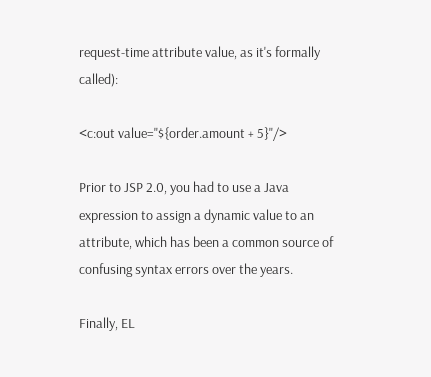request-time attribute value, as it's formally called):

<c:out value="${order.amount + 5}"/>

Prior to JSP 2.0, you had to use a Java expression to assign a dynamic value to an attribute, which has been a common source of confusing syntax errors over the years.

Finally, EL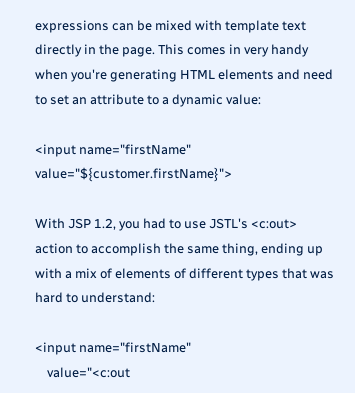expressions can be mixed with template text directly in the page. This comes in very handy when you're generating HTML elements and need to set an attribute to a dynamic value:

<input name="firstName" value="${customer.firstName}">

With JSP 1.2, you had to use JSTL's <c:out> action to accomplish the same thing, ending up with a mix of elements of different types that was hard to understand:

<input name="firstName"
    value="<c:out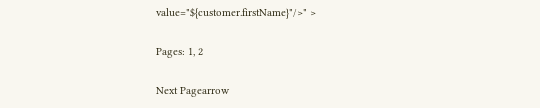value="${customer.firstName}"/>" >

Pages: 1, 2

Next Pagearrow